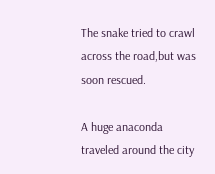The snake tried to crawl across the road,but was soon rescued.

A huge anaconda traveled around the city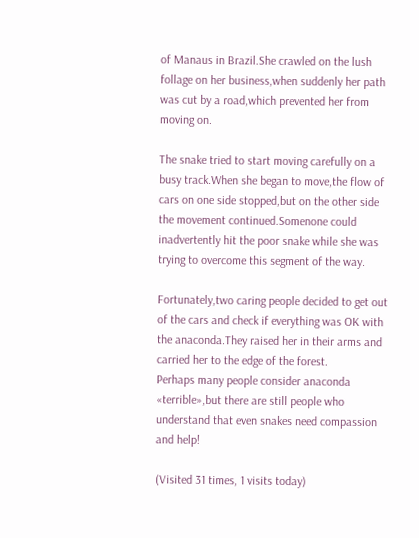of Manaus in Brazil.She crawled on the lush follage on her business,when suddenly her path was cut by a road,which prevented her from moving on.

The snake tried to start moving carefully on a busy track.When she began to move,the flow of cars on one side stopped,but on the other side the movement continued.Somenone could inadvertently hit the poor snake while she was trying to overcome this segment of the way.

Fortunately,two caring people decided to get out of the cars and check if everything was OK with the anaconda.They raised her in their arms and carried her to the edge of the forest.
Perhaps many people consider anaconda «terrible»,but there are still people who understand that even snakes need compassion and help!

(Visited 31 times, 1 visits today)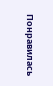Понравилась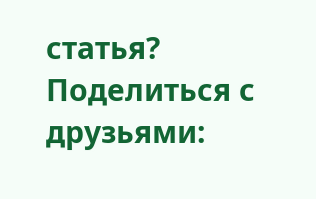статья? Поделиться с друзьями: